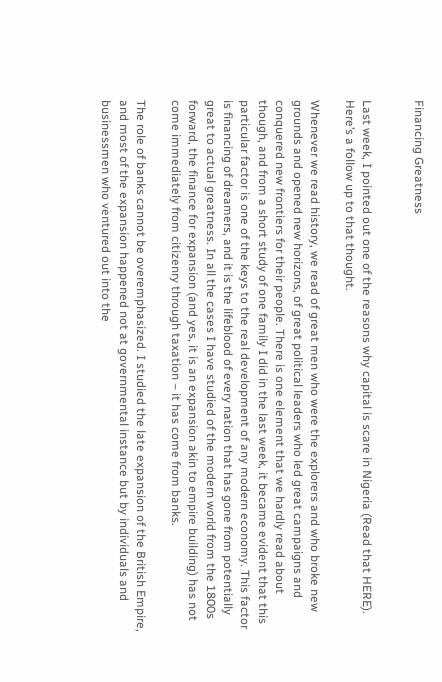Financing Greatness


Last week, I pointed out one of the reasons why capital is scare in Nigeria (Read that HERE). Here’s a follow up to that thought.

Whenever we read history, we read of great men who were the explorers and who broke new grounds and opened new horizons, of great political leaders who led great campaigns and conquered new frontiers for their people. There is one element that we hardly read about though, and from a short study of one family I did in the last week, it became evident that this particular factor is one of the keys to the real development of any modern economy. This factor is financing of dreamers, and it is the lifeblood of every nation that has gone from potentially great to actual greatness. In all the cases I have studied of the modern world from the 1800s forward, the finance for expansion (and yes, it is an expansion akin to empire building) has not come immediately from citizenry through taxation – it has come from banks.

The role of banks cannot be overemphasized. I studied the late expansion of the British Empire, and most of the expansion happened not at governmental instance but by individuals and businessmen who ventured out into the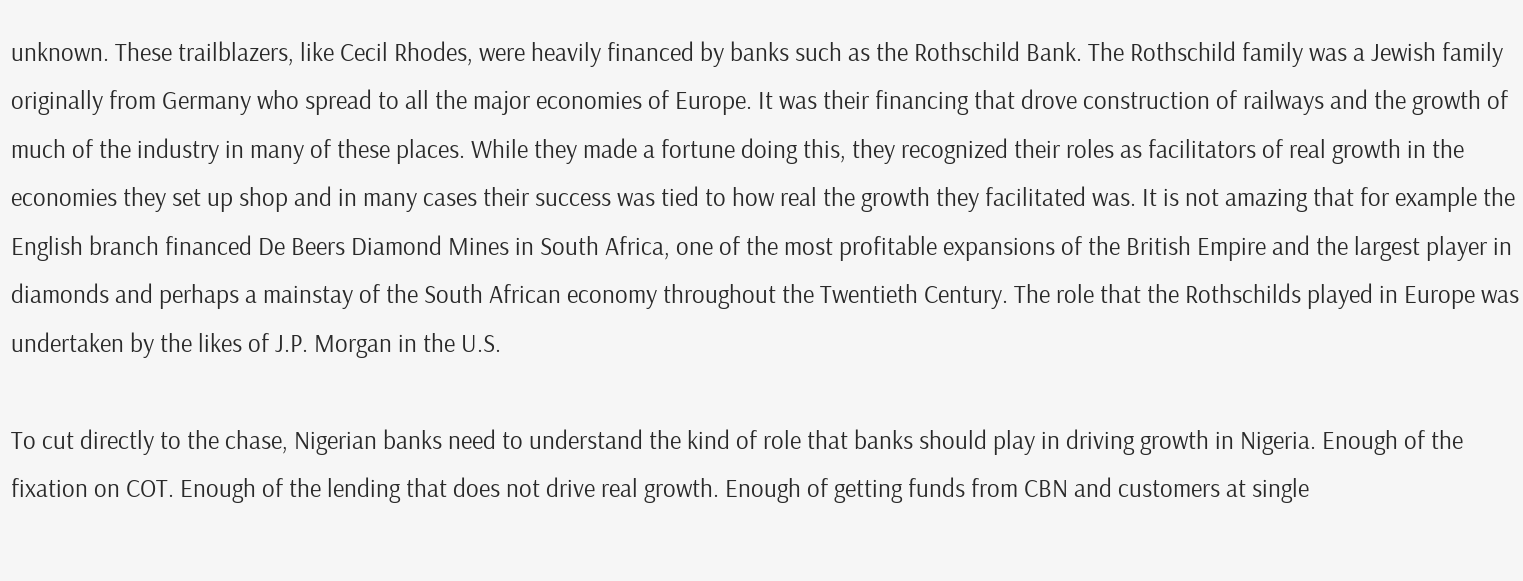unknown. These trailblazers, like Cecil Rhodes, were heavily financed by banks such as the Rothschild Bank. The Rothschild family was a Jewish family originally from Germany who spread to all the major economies of Europe. It was their financing that drove construction of railways and the growth of much of the industry in many of these places. While they made a fortune doing this, they recognized their roles as facilitators of real growth in the economies they set up shop and in many cases their success was tied to how real the growth they facilitated was. It is not amazing that for example the English branch financed De Beers Diamond Mines in South Africa, one of the most profitable expansions of the British Empire and the largest player in diamonds and perhaps a mainstay of the South African economy throughout the Twentieth Century. The role that the Rothschilds played in Europe was undertaken by the likes of J.P. Morgan in the U.S.

To cut directly to the chase, Nigerian banks need to understand the kind of role that banks should play in driving growth in Nigeria. Enough of the fixation on COT. Enough of the lending that does not drive real growth. Enough of getting funds from CBN and customers at single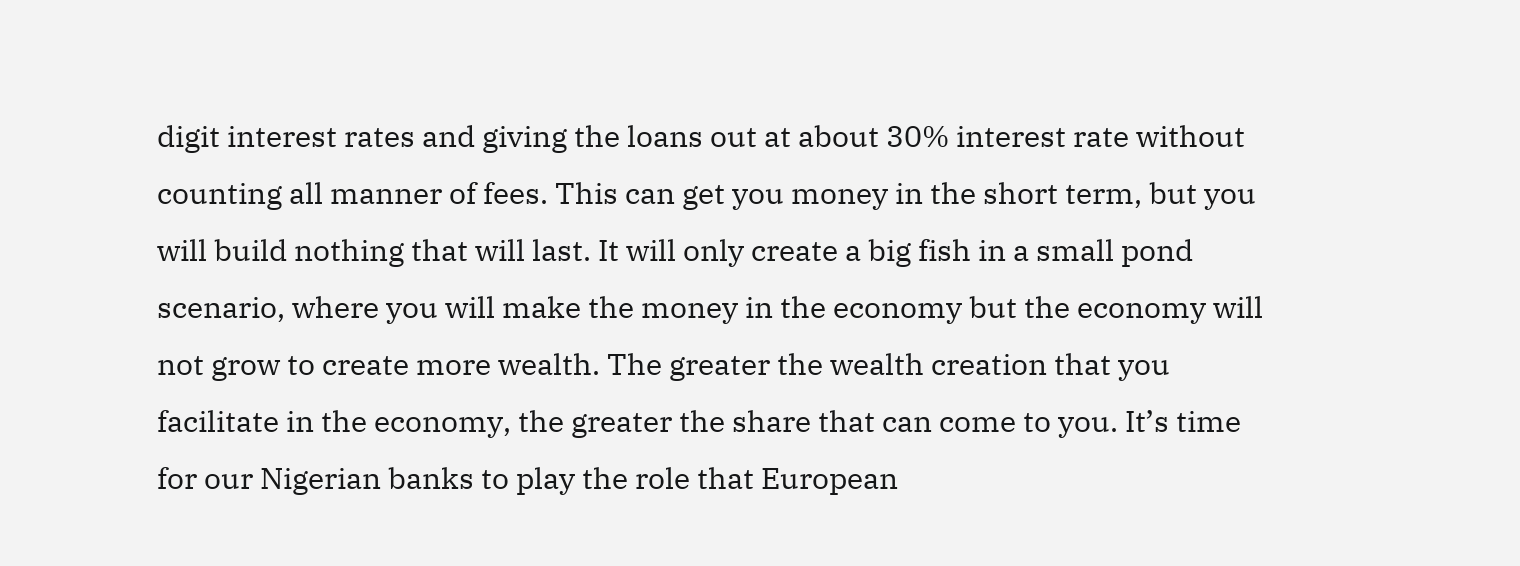digit interest rates and giving the loans out at about 30% interest rate without counting all manner of fees. This can get you money in the short term, but you will build nothing that will last. It will only create a big fish in a small pond scenario, where you will make the money in the economy but the economy will not grow to create more wealth. The greater the wealth creation that you facilitate in the economy, the greater the share that can come to you. It’s time for our Nigerian banks to play the role that European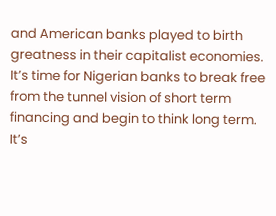and American banks played to birth greatness in their capitalist economies. It’s time for Nigerian banks to break free from the tunnel vision of short term financing and begin to think long term. It’s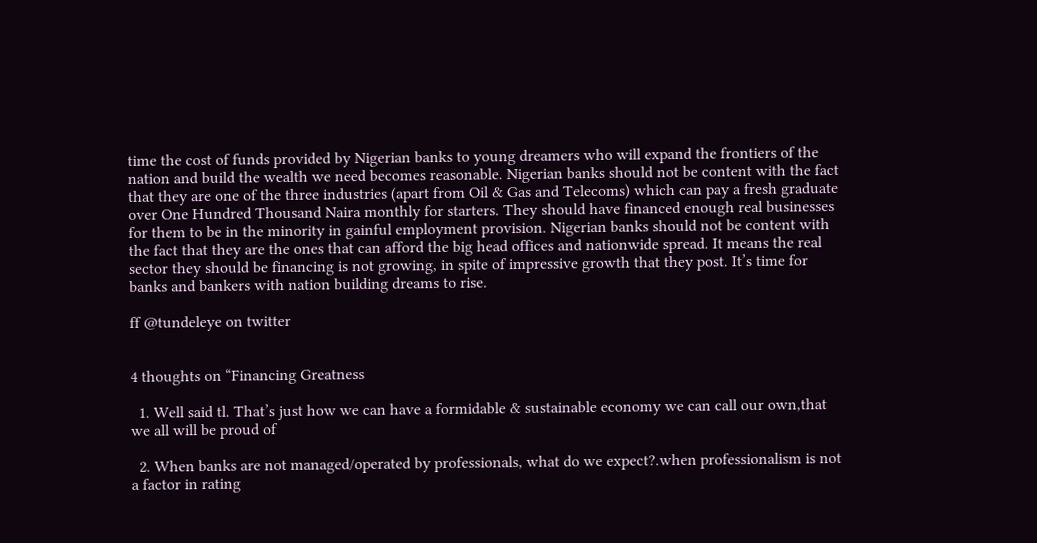time the cost of funds provided by Nigerian banks to young dreamers who will expand the frontiers of the nation and build the wealth we need becomes reasonable. Nigerian banks should not be content with the fact that they are one of the three industries (apart from Oil & Gas and Telecoms) which can pay a fresh graduate over One Hundred Thousand Naira monthly for starters. They should have financed enough real businesses for them to be in the minority in gainful employment provision. Nigerian banks should not be content with the fact that they are the ones that can afford the big head offices and nationwide spread. It means the real sector they should be financing is not growing, in spite of impressive growth that they post. It’s time for banks and bankers with nation building dreams to rise.

ff @tundeleye on twitter


4 thoughts on “Financing Greatness

  1. Well said tl. That’s just how we can have a formidable & sustainable economy we can call our own,that we all will be proud of

  2. When banks are not managed/operated by professionals, what do we expect?.when professionalism is not a factor in rating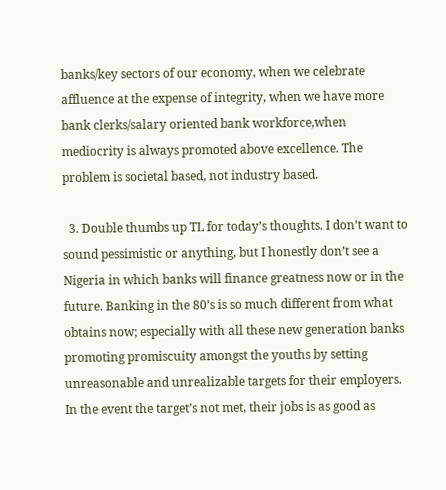banks/key sectors of our economy, when we celebrate affluence at the expense of integrity, when we have more bank clerks/salary oriented bank workforce,when mediocrity is always promoted above excellence. The problem is societal based, not industry based.

  3. Double thumbs up TL for today’s thoughts. I don’t want to sound pessimistic or anything, but I honestly don’t see a Nigeria in which banks will finance greatness now or in the future. Banking in the 80’s is so much different from what obtains now; especially with all these new generation banks promoting promiscuity amongst the youths by setting unreasonable and unrealizable targets for their employers. In the event the target’s not met, their jobs is as good as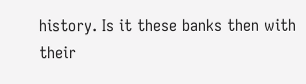history. Is it these banks then with their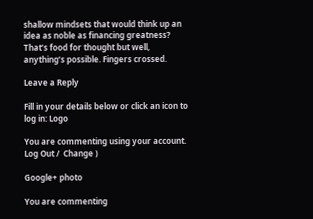shallow mindsets that would think up an idea as noble as financing greatness? That’s food for thought but well, anything’s possible. Fingers crossed.

Leave a Reply

Fill in your details below or click an icon to log in: Logo

You are commenting using your account. Log Out /  Change )

Google+ photo

You are commenting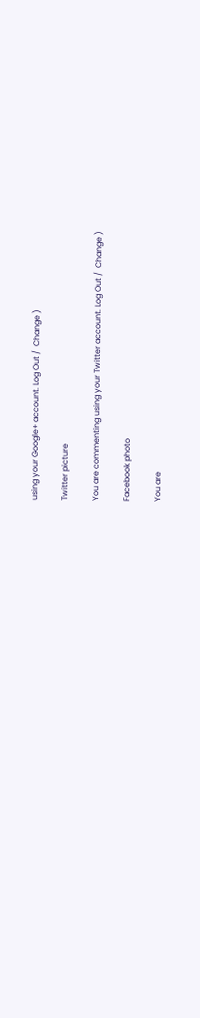using your Google+ account. Log Out /  Change )

Twitter picture

You are commenting using your Twitter account. Log Out /  Change )

Facebook photo

You are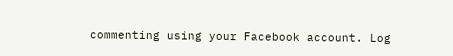commenting using your Facebook account. Log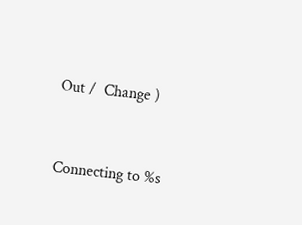Out /  Change )


Connecting to %s